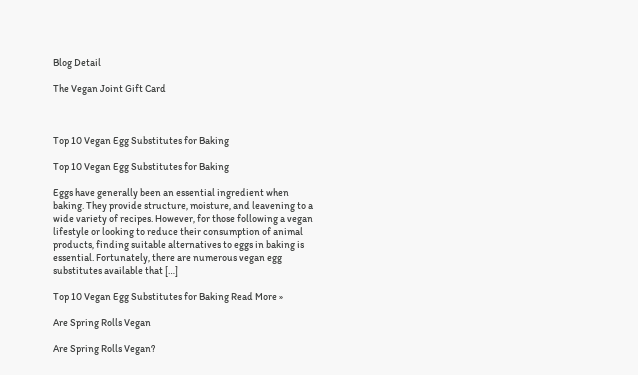Blog Detail

The Vegan Joint Gift Card



Top 10 Vegan Egg Substitutes for Baking

Top 10 Vegan Egg Substitutes for Baking

Eggs have generally been an essential ingredient when baking. They provide structure, moisture, and leavening to a wide variety of recipes. However, for those following a vegan lifestyle or looking to reduce their consumption of animal products, finding suitable alternatives to eggs in baking is essential. Fortunately, there are numerous vegan egg substitutes available that […]

Top 10 Vegan Egg Substitutes for Baking Read More »

Are Spring Rolls Vegan

Are Spring Rolls Vegan?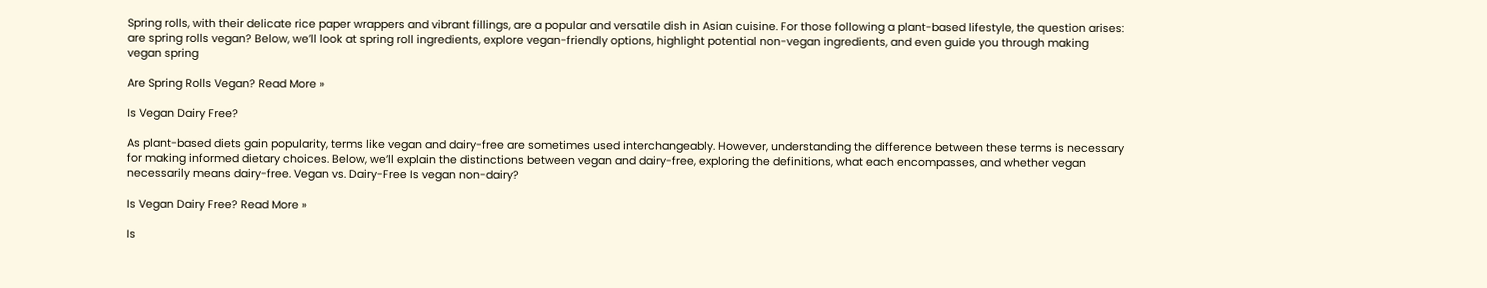Spring rolls, with their delicate rice paper wrappers and vibrant fillings, are a popular and versatile dish in Asian cuisine. For those following a plant-based lifestyle, the question arises: are spring rolls vegan? Below, we’ll look at spring roll ingredients, explore vegan-friendly options, highlight potential non-vegan ingredients, and even guide you through making vegan spring

Are Spring Rolls Vegan? Read More »

Is Vegan Dairy Free?

As plant-based diets gain popularity, terms like vegan and dairy-free are sometimes used interchangeably. However, understanding the difference between these terms is necessary for making informed dietary choices. Below, we’ll explain the distinctions between vegan and dairy-free, exploring the definitions, what each encompasses, and whether vegan necessarily means dairy-free. Vegan vs. Dairy-Free Is vegan non-dairy?

Is Vegan Dairy Free? Read More »

Is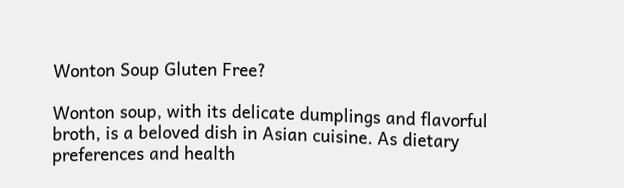Wonton Soup Gluten Free?

Wonton soup, with its delicate dumplings and flavorful broth, is a beloved dish in Asian cuisine. As dietary preferences and health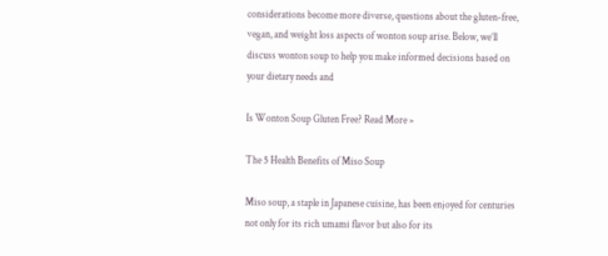considerations become more diverse, questions about the gluten-free, vegan, and weight loss aspects of wonton soup arise. Below, we’ll discuss wonton soup to help you make informed decisions based on your dietary needs and

Is Wonton Soup Gluten Free? Read More »

The 5 Health Benefits of Miso Soup

Miso soup, a staple in Japanese cuisine, has been enjoyed for centuries not only for its rich umami flavor but also for its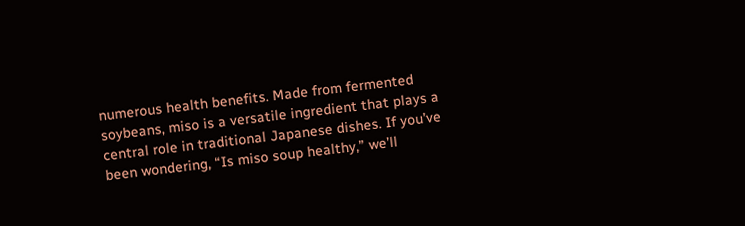numerous health benefits. Made from fermented soybeans, miso is a versatile ingredient that plays a central role in traditional Japanese dishes. If you’ve been wondering, “Is miso soup healthy,” we’ll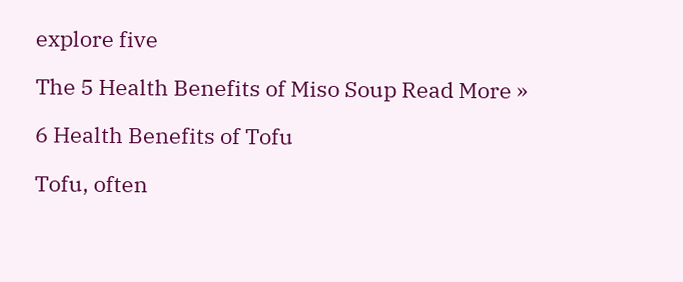explore five

The 5 Health Benefits of Miso Soup Read More »

6 Health Benefits of Tofu

Tofu, often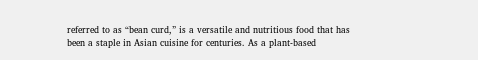referred to as “bean curd,” is a versatile and nutritious food that has been a staple in Asian cuisine for centuries. As a plant-based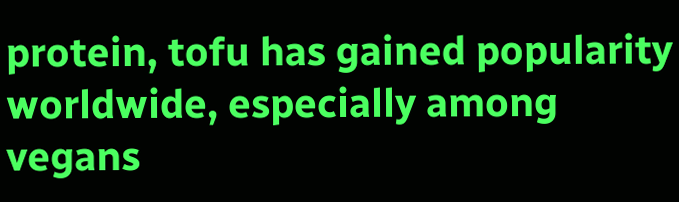protein, tofu has gained popularity worldwide, especially among vegans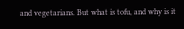and vegetarians. But what is tofu, and why is it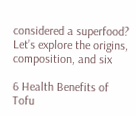considered a superfood? Let’s explore the origins, composition, and six

6 Health Benefits of Tofu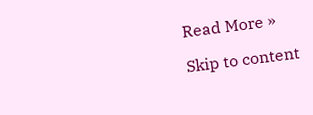Read More »

Skip to content